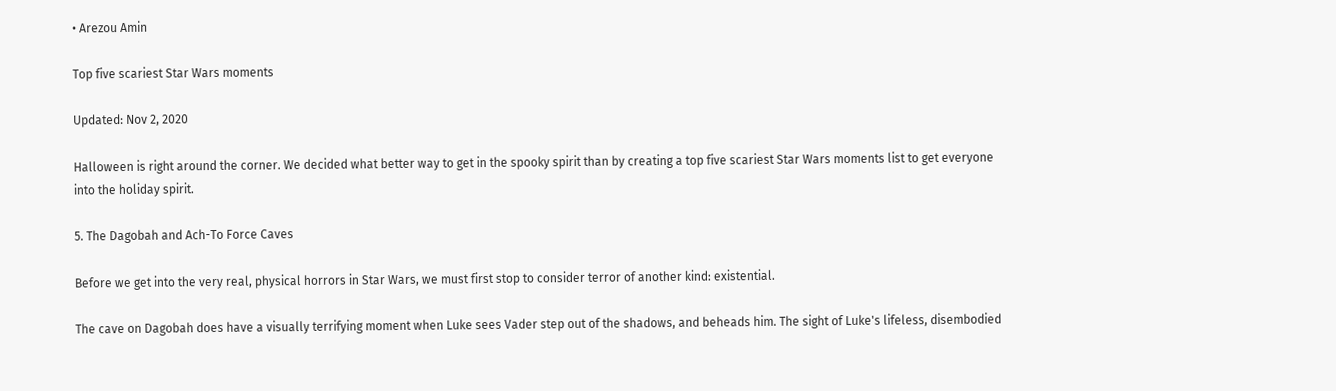• Arezou Amin

Top five scariest Star Wars moments

Updated: Nov 2, 2020

Halloween is right around the corner. We decided what better way to get in the spooky spirit than by creating a top five scariest Star Wars moments list to get everyone into the holiday spirit.

5. The Dagobah and Ach-To Force Caves

Before we get into the very real, physical horrors in Star Wars, we must first stop to consider terror of another kind: existential.

The cave on Dagobah does have a visually terrifying moment when Luke sees Vader step out of the shadows, and beheads him. The sight of Luke's lifeless, disembodied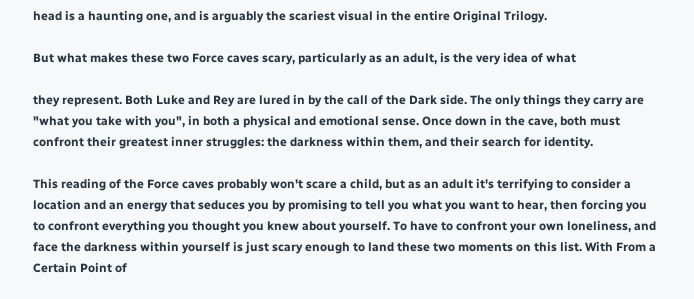head is a haunting one, and is arguably the scariest visual in the entire Original Trilogy.

But what makes these two Force caves scary, particularly as an adult, is the very idea of what

they represent. Both Luke and Rey are lured in by the call of the Dark side. The only things they carry are "what you take with you", in both a physical and emotional sense. Once down in the cave, both must confront their greatest inner struggles: the darkness within them, and their search for identity.

This reading of the Force caves probably won't scare a child, but as an adult it's terrifying to consider a location and an energy that seduces you by promising to tell you what you want to hear, then forcing you to confront everything you thought you knew about yourself. To have to confront your own loneliness, and face the darkness within yourself is just scary enough to land these two moments on this list. With From a Certain Point of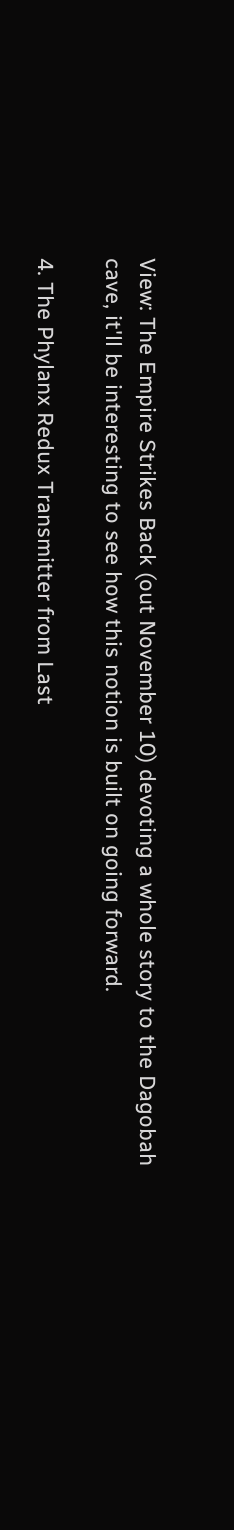View: The Empire Strikes Back (out November 10) devoting a whole story to the Dagobah cave, it'll be interesting to see how this notion is built on going forward.

4. The Phylanx Redux Transmitter from Last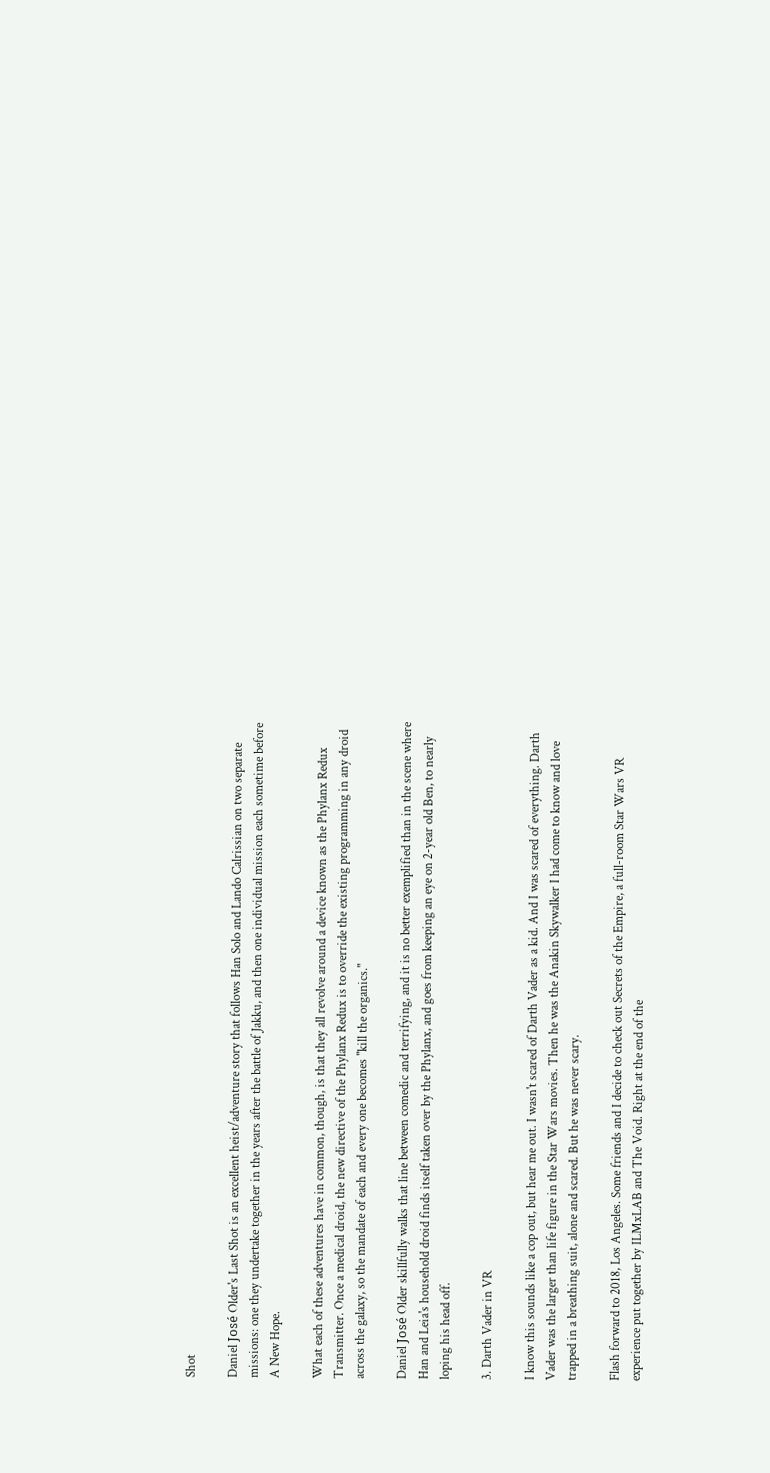Shot

Daniel José Older's Last Shot is an excellent heist/adventure story that follows Han Solo and Lando Calrissian on two separate missions: one they undertake together in the years after the battle of Jakku, and then one individual mission each sometime before A New Hope.

What each of these adventures have in common, though, is that they all revolve around a device known as the Phylanx Redux Transmitter. Once a medical droid, the new directive of the Phylanx Redux is to override the existing programming in any droid across the galaxy, so the mandate of each and every one becomes "kill the organics."

Daniel José Older skillfully walks that line between comedic and terrifying, and it is no better exemplified than in the scene where Han and Leia's household droid finds itself taken over by the Phylanx, and goes from keeping an eye on 2-year old Ben, to nearly loping his head off.

3. Darth Vader in VR

I know this sounds like a cop out, but hear me out. I wasn't scared of Darth Vader as a kid. And I was scared of everything. Darth Vader was the larger than life figure in the Star Wars movies. Then he was the Anakin Skywalker I had come to know and love trapped in a breathing suit, alone and scared. But he was never scary.

Flash forward to 2018, Los Angeles. Some friends and I decide to check out Secrets of the Empire, a full-room Star Wars VR experience put together by ILMxLAB and The Void. Right at the end of the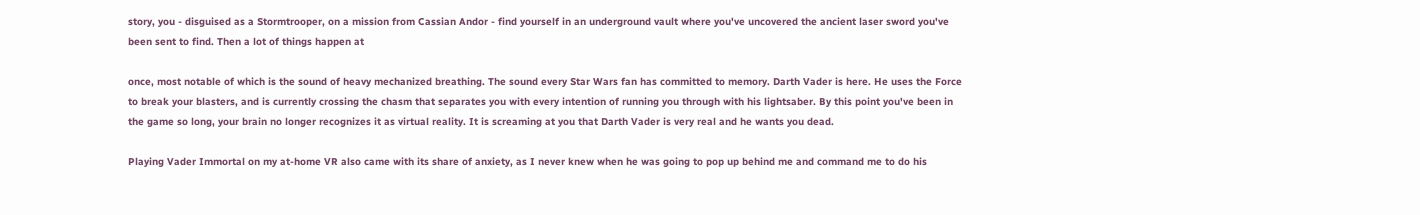story, you - disguised as a Stormtrooper, on a mission from Cassian Andor - find yourself in an underground vault where you've uncovered the ancient laser sword you've been sent to find. Then a lot of things happen at

once, most notable of which is the sound of heavy mechanized breathing. The sound every Star Wars fan has committed to memory. Darth Vader is here. He uses the Force to break your blasters, and is currently crossing the chasm that separates you with every intention of running you through with his lightsaber. By this point you've been in the game so long, your brain no longer recognizes it as virtual reality. It is screaming at you that Darth Vader is very real and he wants you dead.

Playing Vader Immortal on my at-home VR also came with its share of anxiety, as I never knew when he was going to pop up behind me and command me to do his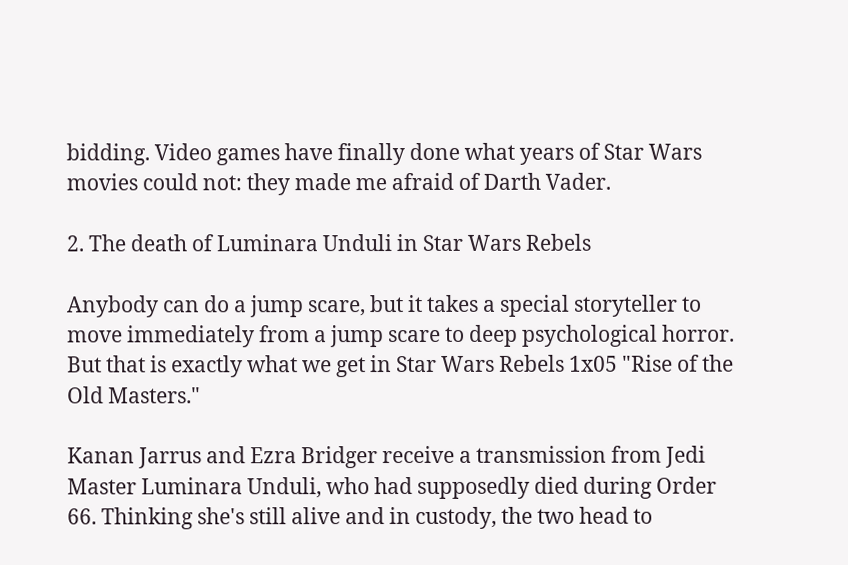bidding. Video games have finally done what years of Star Wars movies could not: they made me afraid of Darth Vader.

2. The death of Luminara Unduli in Star Wars Rebels

Anybody can do a jump scare, but it takes a special storyteller to move immediately from a jump scare to deep psychological horror. But that is exactly what we get in Star Wars Rebels 1x05 "Rise of the Old Masters."

Kanan Jarrus and Ezra Bridger receive a transmission from Jedi Master Luminara Unduli, who had supposedly died during Order 66. Thinking she's still alive and in custody, the two head to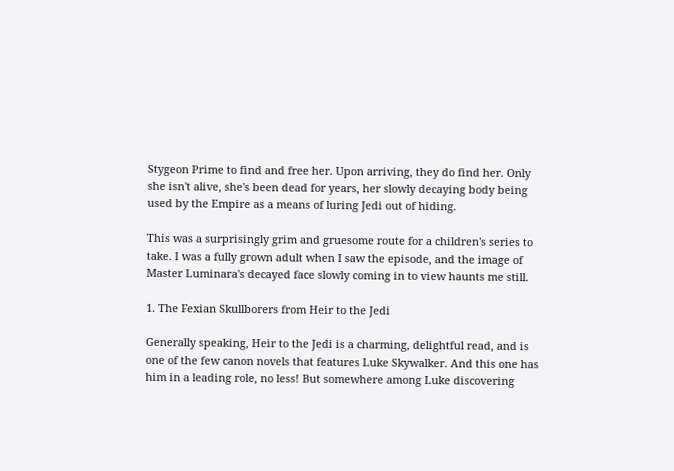Stygeon Prime to find and free her. Upon arriving, they do find her. Only she isn't alive, she's been dead for years, her slowly decaying body being used by the Empire as a means of luring Jedi out of hiding.

This was a surprisingly grim and gruesome route for a children's series to take. I was a fully grown adult when I saw the episode, and the image of Master Luminara's decayed face slowly coming in to view haunts me still.

1. The Fexian Skullborers from Heir to the Jedi

Generally speaking, Heir to the Jedi is a charming, delightful read, and is one of the few canon novels that features Luke Skywalker. And this one has him in a leading role, no less! But somewhere among Luke discovering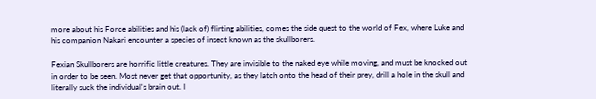more about his Force abilities and his (lack of) flirting abilities, comes the side quest to the world of Fex, where Luke and his companion Nakari encounter a species of insect known as the skullborers.

Fexian Skullborers are horrific little creatures. They are invisible to the naked eye while moving, and must be knocked out in order to be seen. Most never get that opportunity, as they latch onto the head of their prey, drill a hole in the skull and literally suck the individual's brain out. I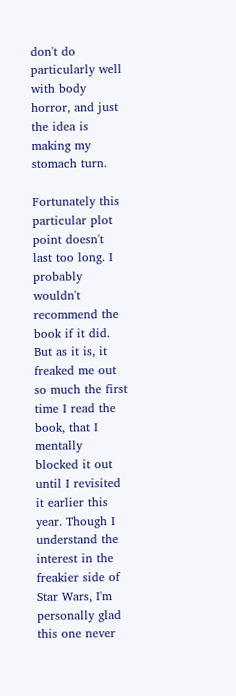don't do particularly well with body horror, and just the idea is making my stomach turn.

Fortunately this particular plot point doesn't last too long. I probably wouldn't recommend the book if it did. But as it is, it freaked me out so much the first time I read the book, that I mentally blocked it out until I revisited it earlier this year. Though I understand the interest in the freakier side of Star Wars, I'm personally glad this one never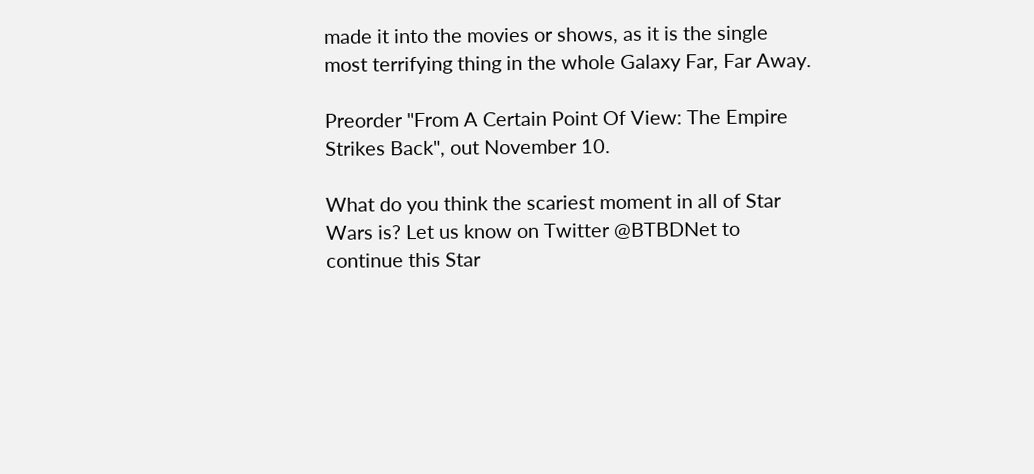made it into the movies or shows, as it is the single most terrifying thing in the whole Galaxy Far, Far Away.

Preorder "From A Certain Point Of View: The Empire Strikes Back", out November 10.

What do you think the scariest moment in all of Star Wars is? Let us know on Twitter @BTBDNet to continue this Star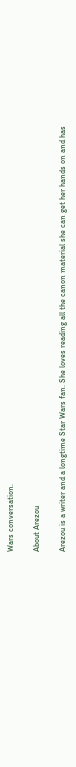Wars conversation.

About Arezou

Arezou is a writer and a longtime Star Wars fan. She loves reading all the canon material she can get her hands on and has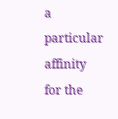a particular affinity for the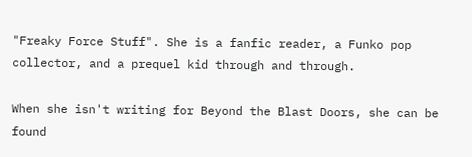"Freaky Force Stuff". She is a fanfic reader, a Funko pop collector, and a prequel kid through and through.

When she isn't writing for Beyond the Blast Doors, she can be found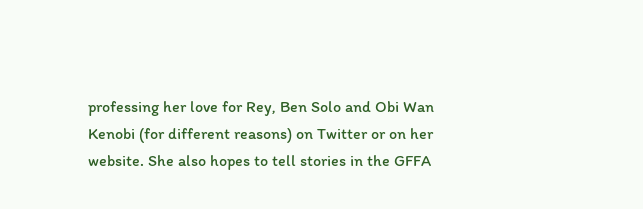professing her love for Rey, Ben Solo and Obi Wan Kenobi (for different reasons) on Twitter or on her website. She also hopes to tell stories in the GFFA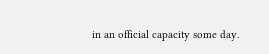in an official capacity some day.